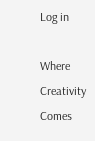Log in

Where Creativity Comes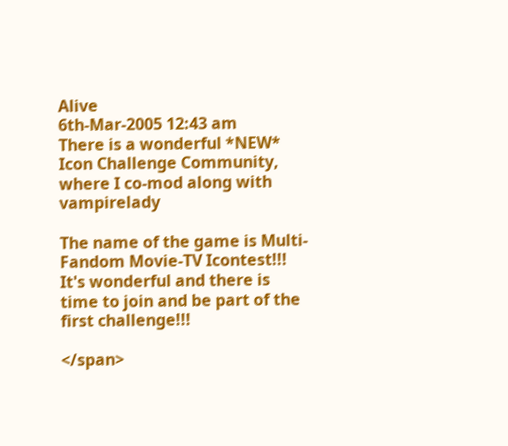Alive
6th-Mar-2005 12:43 am
There is a wonderful *NEW* Icon Challenge Community, where I co-mod along with vampirelady

The name of the game is Multi-Fandom Movie-TV Icontest!!!  It's wonderful and there is time to join and be part of the first challenge!!!

</span>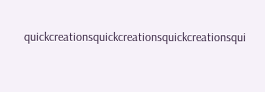quickcreationsquickcreationsquickcreationsqui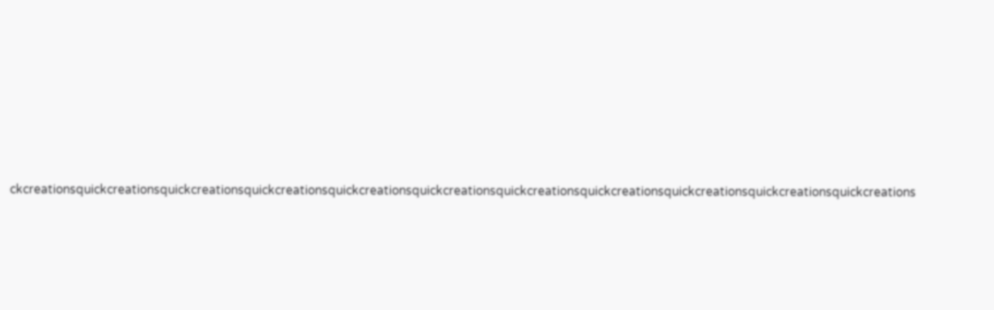ckcreationsquickcreationsquickcreationsquickcreationsquickcreationsquickcreationsquickcreationsquickcreationsquickcreationsquickcreationsquickcreations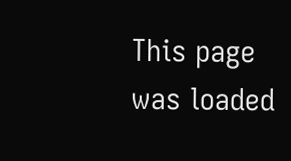This page was loaded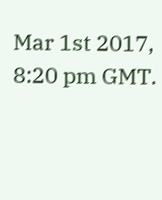Mar 1st 2017, 8:20 pm GMT.